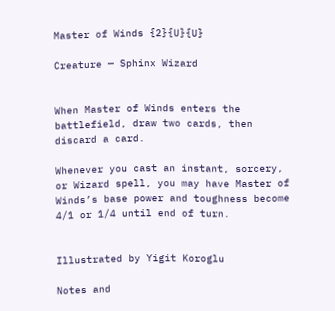Master of Winds {2}{U}{U}

Creature — Sphinx Wizard


When Master of Winds enters the battlefield, draw two cards, then discard a card.

Whenever you cast an instant, sorcery, or Wizard spell, you may have Master of Winds’s base power and toughness become 4/1 or 1/4 until end of turn.


Illustrated by Yigit Koroglu

Notes and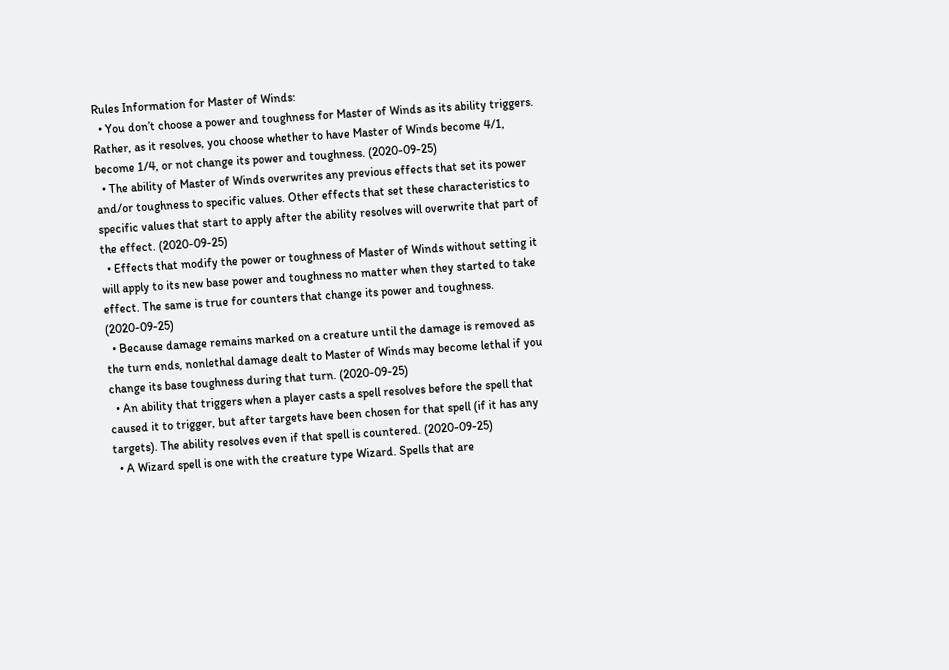Rules Information for Master of Winds:
  • You don’t choose a power and toughness for Master of Winds as its ability triggers. Rather, as it resolves, you choose whether to have Master of Winds become 4/1, become 1/4, or not change its power and toughness. (2020-09-25)
  • The ability of Master of Winds overwrites any previous effects that set its power and/or toughness to specific values. Other effects that set these characteristics to specific values that start to apply after the ability resolves will overwrite that part of the effect. (2020-09-25)
  • Effects that modify the power or toughness of Master of Winds without setting it will apply to its new base power and toughness no matter when they started to take effect. The same is true for counters that change its power and toughness. (2020-09-25)
  • Because damage remains marked on a creature until the damage is removed as the turn ends, nonlethal damage dealt to Master of Winds may become lethal if you change its base toughness during that turn. (2020-09-25)
  • An ability that triggers when a player casts a spell resolves before the spell that caused it to trigger, but after targets have been chosen for that spell (if it has any targets). The ability resolves even if that spell is countered. (2020-09-25)
  • A Wizard spell is one with the creature type Wizard. Spells that are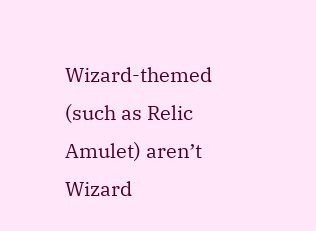Wizard-themed (such as Relic Amulet) aren’t Wizard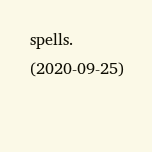spells. (2020-09-25)